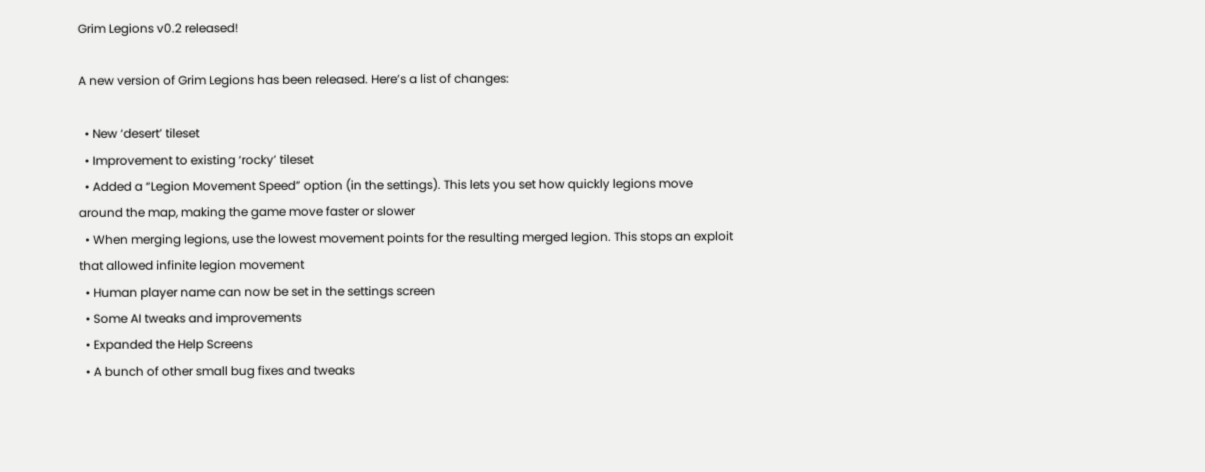Grim Legions v0.2 released!

A new version of Grim Legions has been released. Here’s a list of changes:

  • New ‘desert’ tileset
  • Improvement to existing ‘rocky’ tileset
  • Added a “Legion Movement Speed” option (in the settings). This lets you set how quickly legions move around the map, making the game move faster or slower
  • When merging legions, use the lowest movement points for the resulting merged legion. This stops an exploit that allowed infinite legion movement
  • Human player name can now be set in the settings screen
  • Some AI tweaks and improvements
  • Expanded the Help Screens
  • A bunch of other small bug fixes and tweaks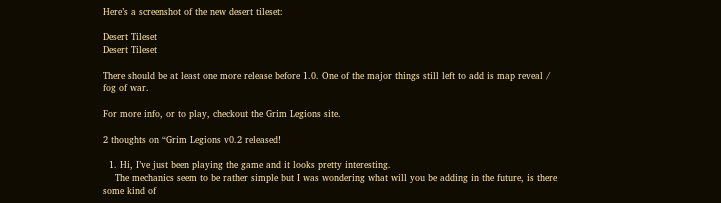Here’s a screenshot of the new desert tileset:

Desert Tileset
Desert Tileset

There should be at least one more release before 1.0. One of the major things still left to add is map reveal / fog of war.

For more info, or to play, checkout the Grim Legions site.

2 thoughts on “Grim Legions v0.2 released!

  1. Hi, I’ve just been playing the game and it looks pretty interesting.
    The mechanics seem to be rather simple but I was wondering what will you be adding in the future, is there some kind of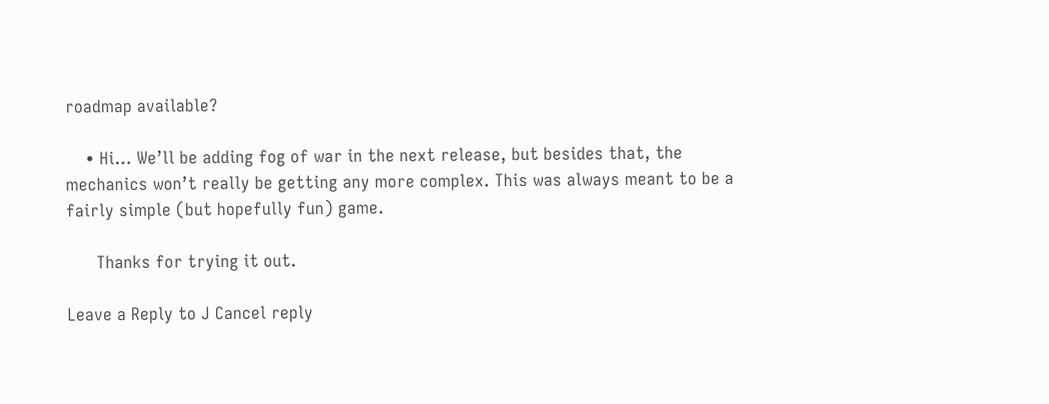roadmap available?

    • Hi… We’ll be adding fog of war in the next release, but besides that, the mechanics won’t really be getting any more complex. This was always meant to be a fairly simple (but hopefully fun) game.

      Thanks for trying it out.

Leave a Reply to J Cancel reply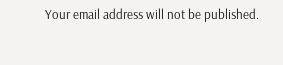Your email address will not be published.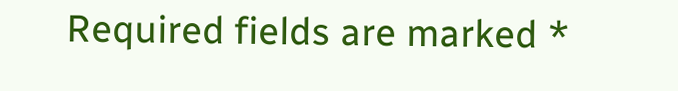Required fields are marked *